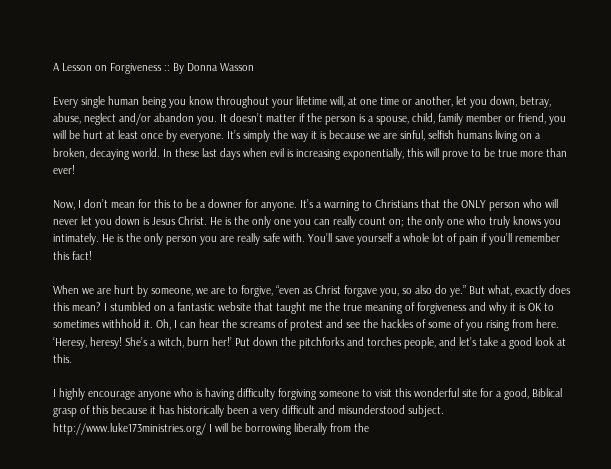A Lesson on Forgiveness :: By Donna Wasson

Every single human being you know throughout your lifetime will, at one time or another, let you down, betray, abuse, neglect and/or abandon you. It doesn’t matter if the person is a spouse, child, family member or friend, you will be hurt at least once by everyone. It’s simply the way it is because we are sinful, selfish humans living on a broken, decaying world. In these last days when evil is increasing exponentially, this will prove to be true more than ever!

Now, I don’t mean for this to be a downer for anyone. It’s a warning to Christians that the ONLY person who will never let you down is Jesus Christ. He is the only one you can really count on; the only one who truly knows you intimately. He is the only person you are really safe with. You’ll save yourself a whole lot of pain if you’ll remember this fact!

When we are hurt by someone, we are to forgive, “even as Christ forgave you, so also do ye.” But what, exactly does this mean? I stumbled on a fantastic website that taught me the true meaning of forgiveness and why it is OK to sometimes withhold it. Oh, I can hear the screams of protest and see the hackles of some of you rising from here. ‘Heresy, heresy! She’s a witch, burn her!’ Put down the pitchforks and torches people, and let’s take a good look at this.

I highly encourage anyone who is having difficulty forgiving someone to visit this wonderful site for a good, Biblical grasp of this because it has historically been a very difficult and misunderstood subject. http://www.luke173ministries.org/ I will be borrowing liberally from the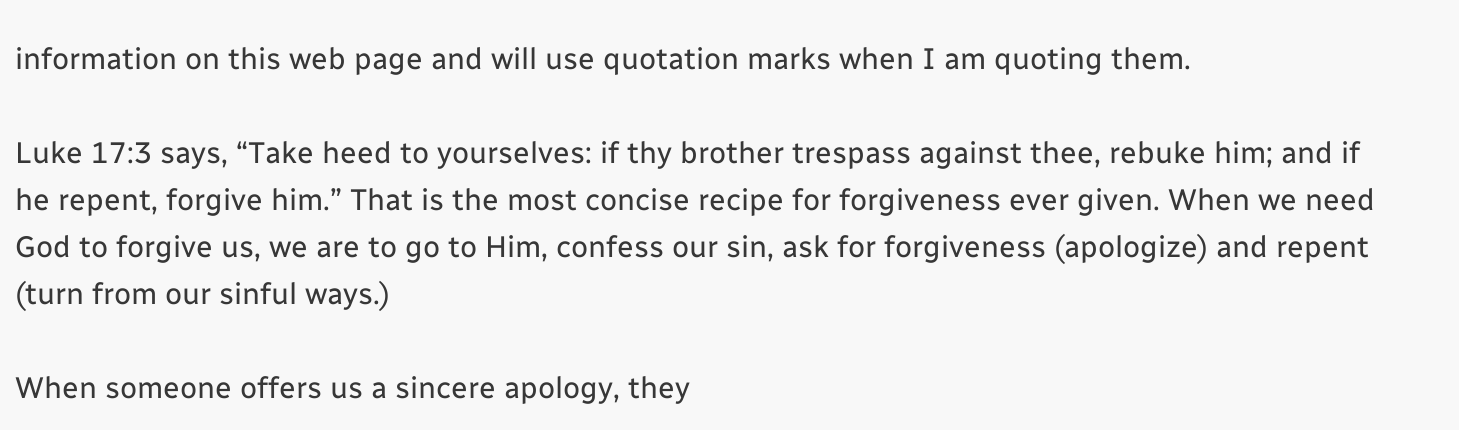information on this web page and will use quotation marks when I am quoting them.

Luke 17:3 says, “Take heed to yourselves: if thy brother trespass against thee, rebuke him; and if he repent, forgive him.” That is the most concise recipe for forgiveness ever given. When we need God to forgive us, we are to go to Him, confess our sin, ask for forgiveness (apologize) and repent (turn from our sinful ways.)

When someone offers us a sincere apology, they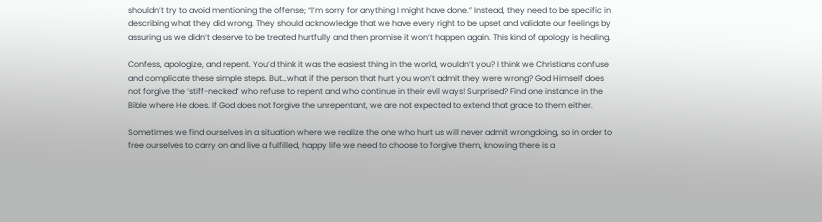shouldn’t try to avoid mentioning the offense; “I’m sorry for anything I might have done.” Instead, they need to be specific in describing what they did wrong. They should acknowledge that we have every right to be upset and validate our feelings by assuring us we didn’t deserve to be treated hurtfully and then promise it won’t happen again. This kind of apology is healing.

Confess, apologize, and repent. You’d think it was the easiest thing in the world, wouldn’t you? I think we Christians confuse and complicate these simple steps. But…what if the person that hurt you won’t admit they were wrong? God Himself does not forgive the ‘stiff-necked’ who refuse to repent and who continue in their evil ways! Surprised? Find one instance in the Bible where He does. If God does not forgive the unrepentant, we are not expected to extend that grace to them either.

Sometimes we find ourselves in a situation where we realize the one who hurt us will never admit wrongdoing, so in order to free ourselves to carry on and live a fulfilled, happy life we need to choose to forgive them, knowing there is a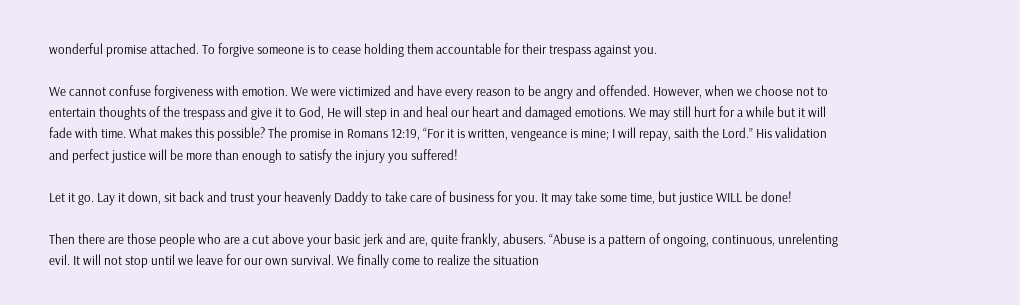wonderful promise attached. To forgive someone is to cease holding them accountable for their trespass against you.

We cannot confuse forgiveness with emotion. We were victimized and have every reason to be angry and offended. However, when we choose not to entertain thoughts of the trespass and give it to God, He will step in and heal our heart and damaged emotions. We may still hurt for a while but it will fade with time. What makes this possible? The promise in Romans 12:19, “For it is written, vengeance is mine; I will repay, saith the Lord.” His validation and perfect justice will be more than enough to satisfy the injury you suffered!

Let it go. Lay it down, sit back and trust your heavenly Daddy to take care of business for you. It may take some time, but justice WILL be done!

Then there are those people who are a cut above your basic jerk and are, quite frankly, abusers. “Abuse is a pattern of ongoing, continuous, unrelenting evil. It will not stop until we leave for our own survival. We finally come to realize the situation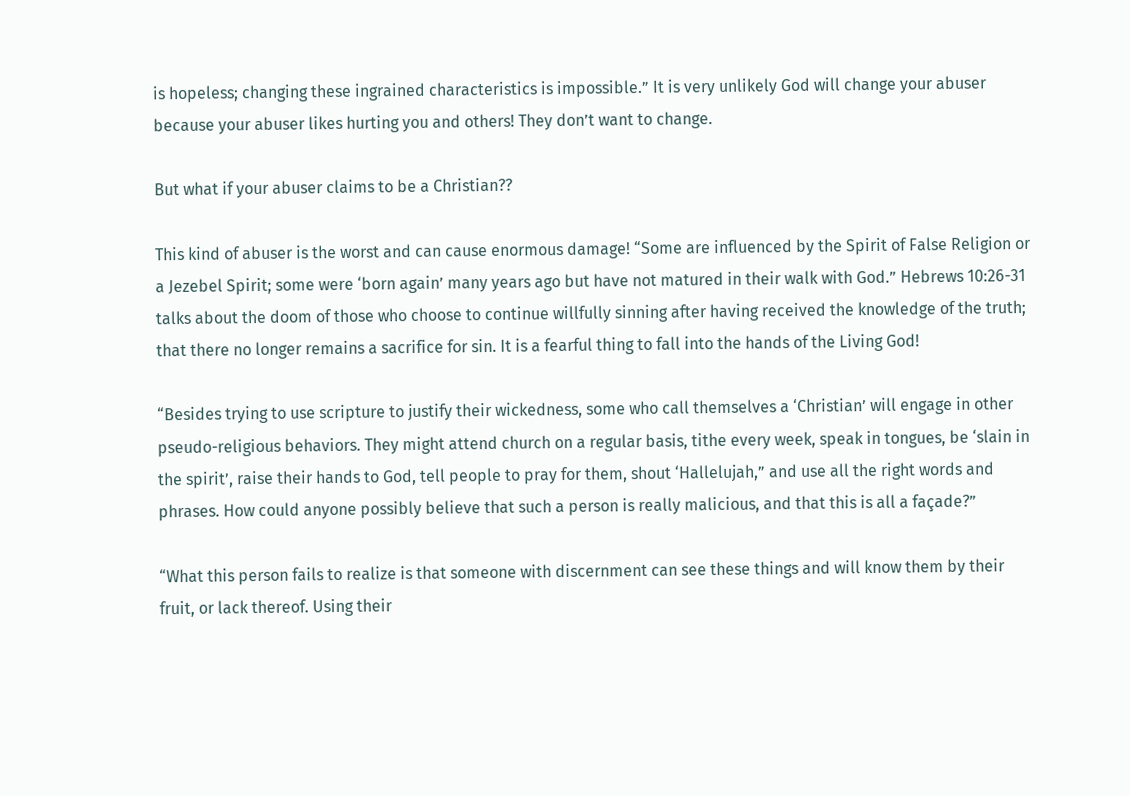is hopeless; changing these ingrained characteristics is impossible.” It is very unlikely God will change your abuser because your abuser likes hurting you and others! They don’t want to change.

But what if your abuser claims to be a Christian??

This kind of abuser is the worst and can cause enormous damage! “Some are influenced by the Spirit of False Religion or a Jezebel Spirit; some were ‘born again’ many years ago but have not matured in their walk with God.” Hebrews 10:26-31 talks about the doom of those who choose to continue willfully sinning after having received the knowledge of the truth; that there no longer remains a sacrifice for sin. It is a fearful thing to fall into the hands of the Living God!

“Besides trying to use scripture to justify their wickedness, some who call themselves a ‘Christian’ will engage in other pseudo-religious behaviors. They might attend church on a regular basis, tithe every week, speak in tongues, be ‘slain in the spirit’, raise their hands to God, tell people to pray for them, shout ‘Hallelujah,” and use all the right words and phrases. How could anyone possibly believe that such a person is really malicious, and that this is all a façade?”

“What this person fails to realize is that someone with discernment can see these things and will know them by their fruit, or lack thereof. Using their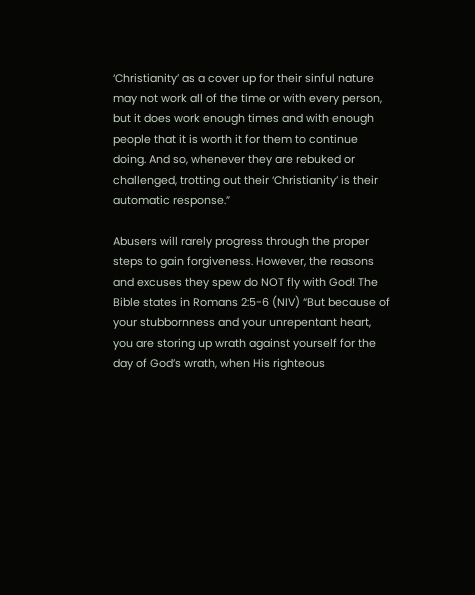‘Christianity’ as a cover up for their sinful nature may not work all of the time or with every person, but it does work enough times and with enough people that it is worth it for them to continue doing. And so, whenever they are rebuked or challenged, trotting out their ‘Christianity’ is their automatic response.”

Abusers will rarely progress through the proper steps to gain forgiveness. However, the reasons and excuses they spew do NOT fly with God! The Bible states in Romans 2:5-6 (NIV) “But because of your stubbornness and your unrepentant heart, you are storing up wrath against yourself for the day of God’s wrath, when His righteous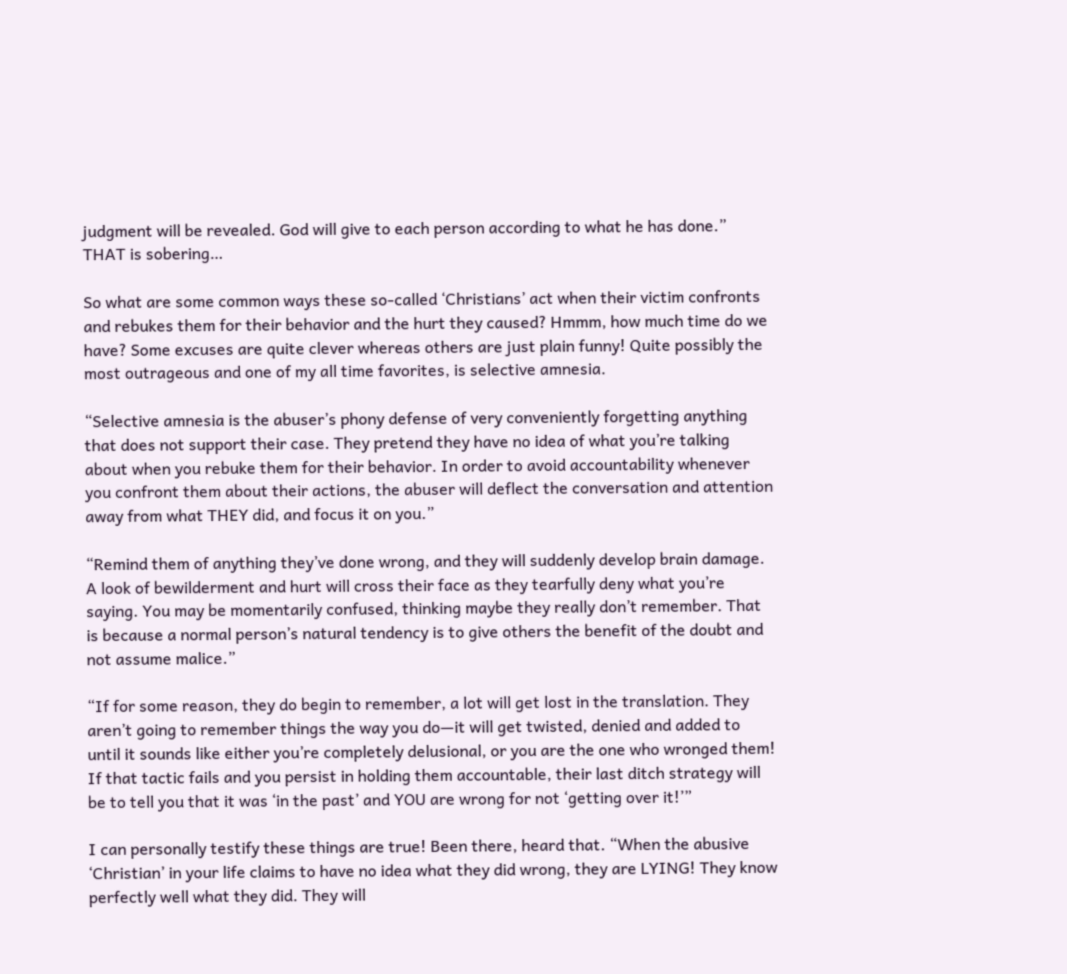judgment will be revealed. God will give to each person according to what he has done.” THAT is sobering…

So what are some common ways these so-called ‘Christians’ act when their victim confronts and rebukes them for their behavior and the hurt they caused? Hmmm, how much time do we have? Some excuses are quite clever whereas others are just plain funny! Quite possibly the most outrageous and one of my all time favorites, is selective amnesia.

“Selective amnesia is the abuser’s phony defense of very conveniently forgetting anything that does not support their case. They pretend they have no idea of what you’re talking about when you rebuke them for their behavior. In order to avoid accountability whenever you confront them about their actions, the abuser will deflect the conversation and attention away from what THEY did, and focus it on you.”

“Remind them of anything they’ve done wrong, and they will suddenly develop brain damage. A look of bewilderment and hurt will cross their face as they tearfully deny what you’re saying. You may be momentarily confused, thinking maybe they really don’t remember. That is because a normal person’s natural tendency is to give others the benefit of the doubt and not assume malice.”

“If for some reason, they do begin to remember, a lot will get lost in the translation. They aren’t going to remember things the way you do—it will get twisted, denied and added to until it sounds like either you’re completely delusional, or you are the one who wronged them! If that tactic fails and you persist in holding them accountable, their last ditch strategy will be to tell you that it was ‘in the past’ and YOU are wrong for not ‘getting over it!’”

I can personally testify these things are true! Been there, heard that. “When the abusive ‘Christian’ in your life claims to have no idea what they did wrong, they are LYING! They know perfectly well what they did. They will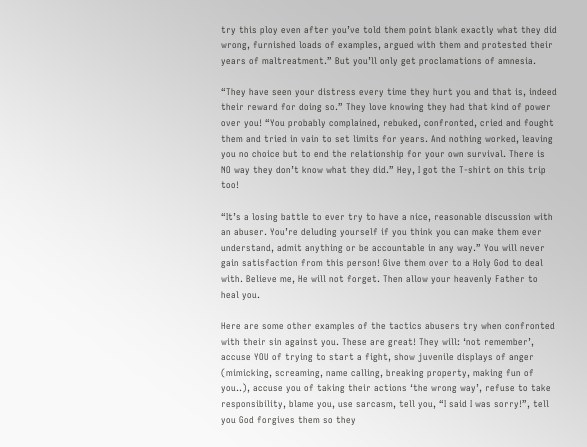try this ploy even after you’ve told them point blank exactly what they did wrong, furnished loads of examples, argued with them and protested their years of maltreatment.” But you’ll only get proclamations of amnesia.

“They have seen your distress every time they hurt you and that is, indeed their reward for doing so.” They love knowing they had that kind of power over you! “You probably complained, rebuked, confronted, cried and fought them and tried in vain to set limits for years. And nothing worked, leaving you no choice but to end the relationship for your own survival. There is NO way they don’t know what they did.” Hey, I got the T-shirt on this trip too!

“It’s a losing battle to ever try to have a nice, reasonable discussion with an abuser. You’re deluding yourself if you think you can make them ever understand, admit anything or be accountable in any way.” You will never gain satisfaction from this person! Give them over to a Holy God to deal with. Believe me, He will not forget. Then allow your heavenly Father to heal you.

Here are some other examples of the tactics abusers try when confronted with their sin against you. These are great! They will: ‘not remember’, accuse YOU of trying to start a fight, show juvenile displays of anger (mimicking, screaming, name calling, breaking property, making fun of you..), accuse you of taking their actions ‘the wrong way’, refuse to take responsibility, blame you, use sarcasm, tell you, “I said I was sorry!”, tell you God forgives them so they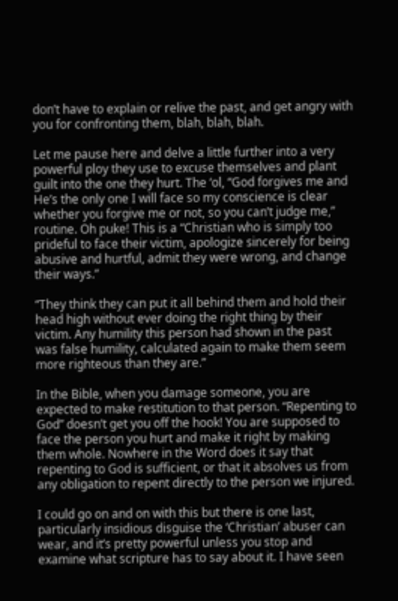don’t have to explain or relive the past, and get angry with you for confronting them, blah, blah, blah.

Let me pause here and delve a little further into a very powerful ploy they use to excuse themselves and plant guilt into the one they hurt. The ‘ol, “God forgives me and He’s the only one I will face so my conscience is clear whether you forgive me or not, so you can’t judge me,” routine. Oh puke! This is a “Christian who is simply too prideful to face their victim, apologize sincerely for being abusive and hurtful, admit they were wrong, and change their ways.”

“They think they can put it all behind them and hold their head high without ever doing the right thing by their victim. Any humility this person had shown in the past was false humility, calculated again to make them seem more righteous than they are.”

In the Bible, when you damage someone, you are expected to make restitution to that person. “Repenting to God” doesn’t get you off the hook! You are supposed to face the person you hurt and make it right by making them whole. Nowhere in the Word does it say that repenting to God is sufficient, or that it absolves us from any obligation to repent directly to the person we injured.

I could go on and on with this but there is one last, particularly insidious disguise the ‘Christian’ abuser can wear, and it’s pretty powerful unless you stop and examine what scripture has to say about it. I have seen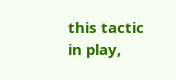this tactic in play,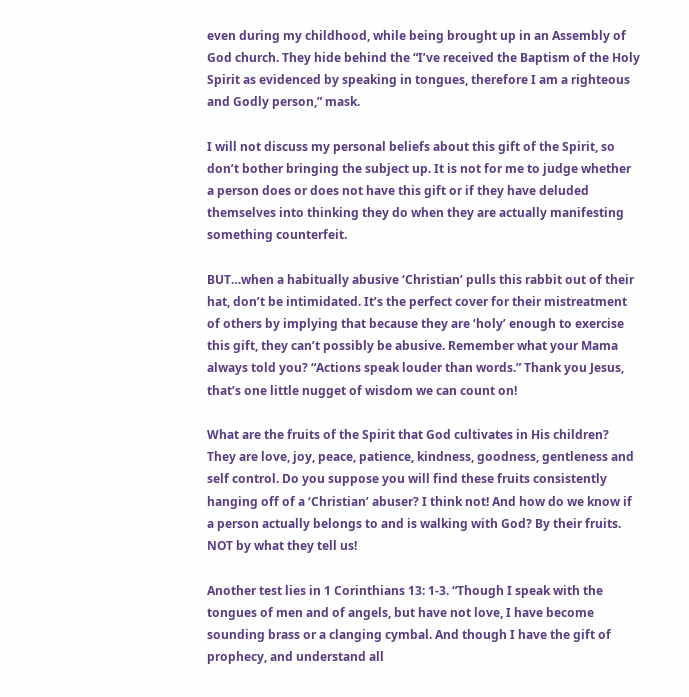even during my childhood, while being brought up in an Assembly of God church. They hide behind the “I’ve received the Baptism of the Holy Spirit as evidenced by speaking in tongues, therefore I am a righteous and Godly person,” mask.

I will not discuss my personal beliefs about this gift of the Spirit, so don’t bother bringing the subject up. It is not for me to judge whether a person does or does not have this gift or if they have deluded themselves into thinking they do when they are actually manifesting something counterfeit.

BUT…when a habitually abusive ‘Christian’ pulls this rabbit out of their hat, don’t be intimidated. It’s the perfect cover for their mistreatment of others by implying that because they are ‘holy’ enough to exercise this gift, they can’t possibly be abusive. Remember what your Mama always told you? “Actions speak louder than words.” Thank you Jesus, that’s one little nugget of wisdom we can count on!

What are the fruits of the Spirit that God cultivates in His children? They are love, joy, peace, patience, kindness, goodness, gentleness and self control. Do you suppose you will find these fruits consistently hanging off of a ‘Christian’ abuser? I think not! And how do we know if a person actually belongs to and is walking with God? By their fruits. NOT by what they tell us!

Another test lies in 1 Corinthians 13: 1-3. “Though I speak with the tongues of men and of angels, but have not love, I have become sounding brass or a clanging cymbal. And though I have the gift of prophecy, and understand all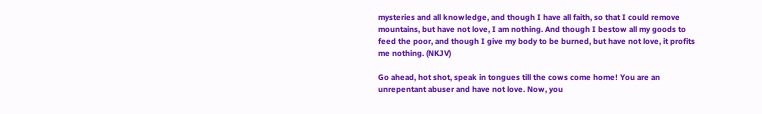mysteries and all knowledge, and though I have all faith, so that I could remove mountains, but have not love, I am nothing. And though I bestow all my goods to feed the poor, and though I give my body to be burned, but have not love, it profits me nothing. (NKJV)

Go ahead, hot shot, speak in tongues till the cows come home! You are an unrepentant abuser and have not love. Now, you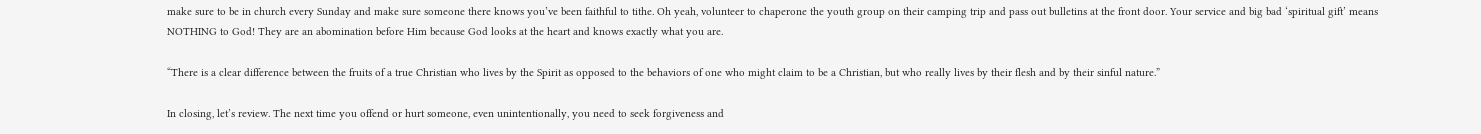make sure to be in church every Sunday and make sure someone there knows you’ve been faithful to tithe. Oh yeah, volunteer to chaperone the youth group on their camping trip and pass out bulletins at the front door. Your service and big bad ‘spiritual gift’ means NOTHING to God! They are an abomination before Him because God looks at the heart and knows exactly what you are.

“There is a clear difference between the fruits of a true Christian who lives by the Spirit as opposed to the behaviors of one who might claim to be a Christian, but who really lives by their flesh and by their sinful nature.”

In closing, let’s review. The next time you offend or hurt someone, even unintentionally, you need to seek forgiveness and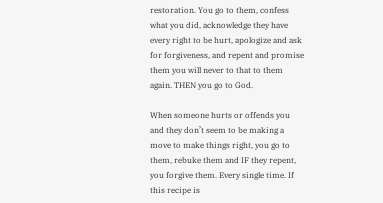restoration. You go to them, confess what you did, acknowledge they have every right to be hurt, apologize and ask for forgiveness, and repent and promise them you will never to that to them again. THEN you go to God.

When someone hurts or offends you and they don’t seem to be making a move to make things right, you go to them, rebuke them and IF they repent, you forgive them. Every single time. If this recipe is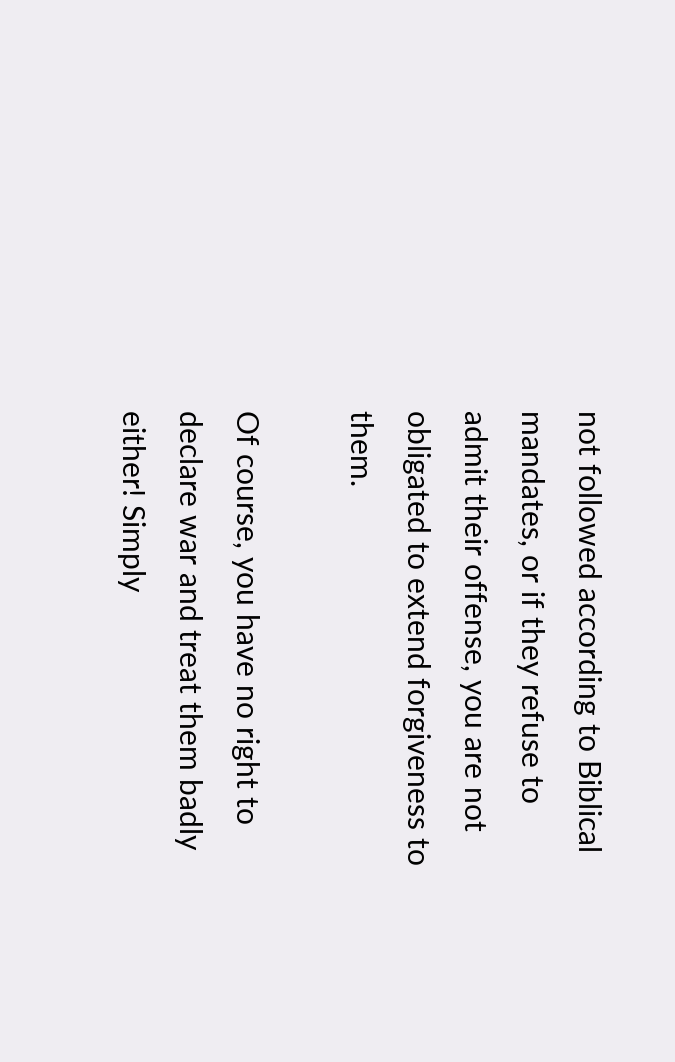not followed according to Biblical mandates, or if they refuse to admit their offense, you are not obligated to extend forgiveness to them.

Of course, you have no right to declare war and treat them badly either! Simply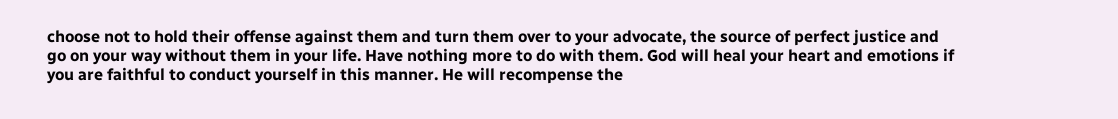choose not to hold their offense against them and turn them over to your advocate, the source of perfect justice and go on your way without them in your life. Have nothing more to do with them. God will heal your heart and emotions if you are faithful to conduct yourself in this manner. He will recompense the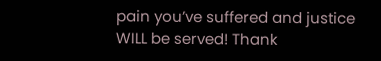pain you’ve suffered and justice WILL be served! Thank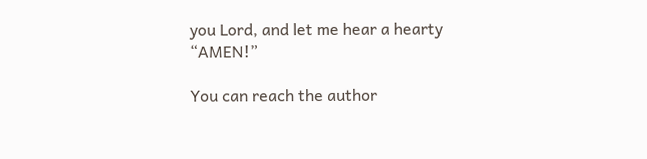you Lord, and let me hear a hearty “AMEN!”

You can reach the author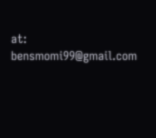at: bensmomi99@gmail.com